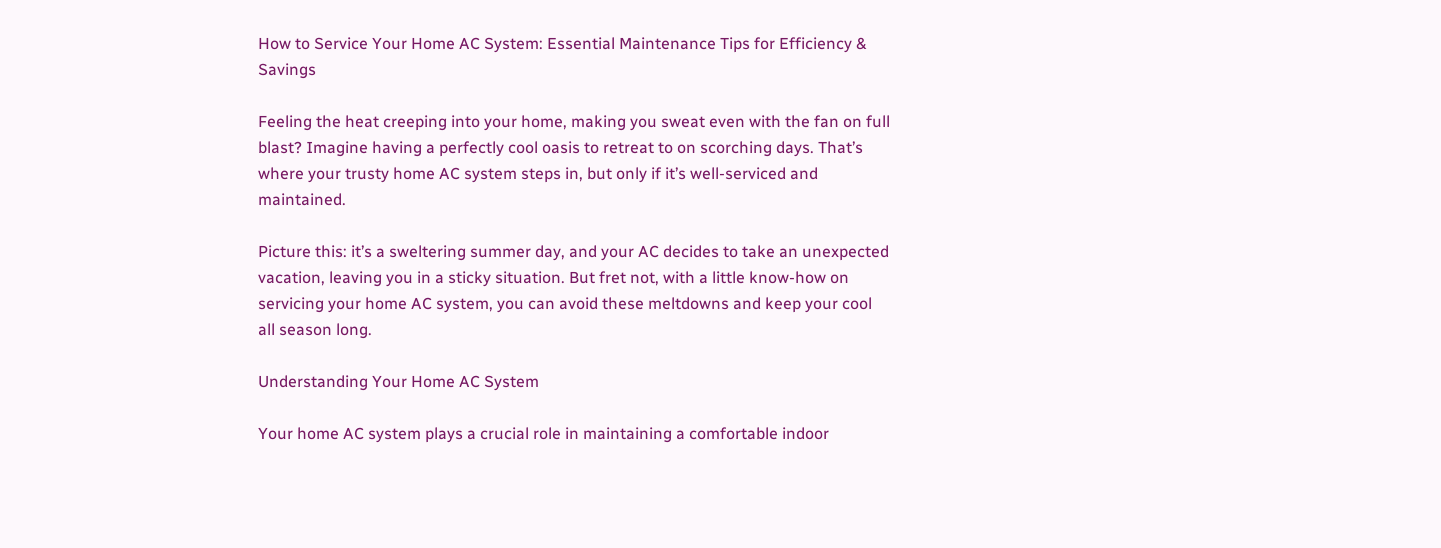How to Service Your Home AC System: Essential Maintenance Tips for Efficiency & Savings

Feeling the heat creeping into your home, making you sweat even with the fan on full blast? Imagine having a perfectly cool oasis to retreat to on scorching days. That’s where your trusty home AC system steps in, but only if it’s well-serviced and maintained.

Picture this: it’s a sweltering summer day, and your AC decides to take an unexpected vacation, leaving you in a sticky situation. But fret not, with a little know-how on servicing your home AC system, you can avoid these meltdowns and keep your cool all season long.

Understanding Your Home AC System

Your home AC system plays a crucial role in maintaining a comfortable indoor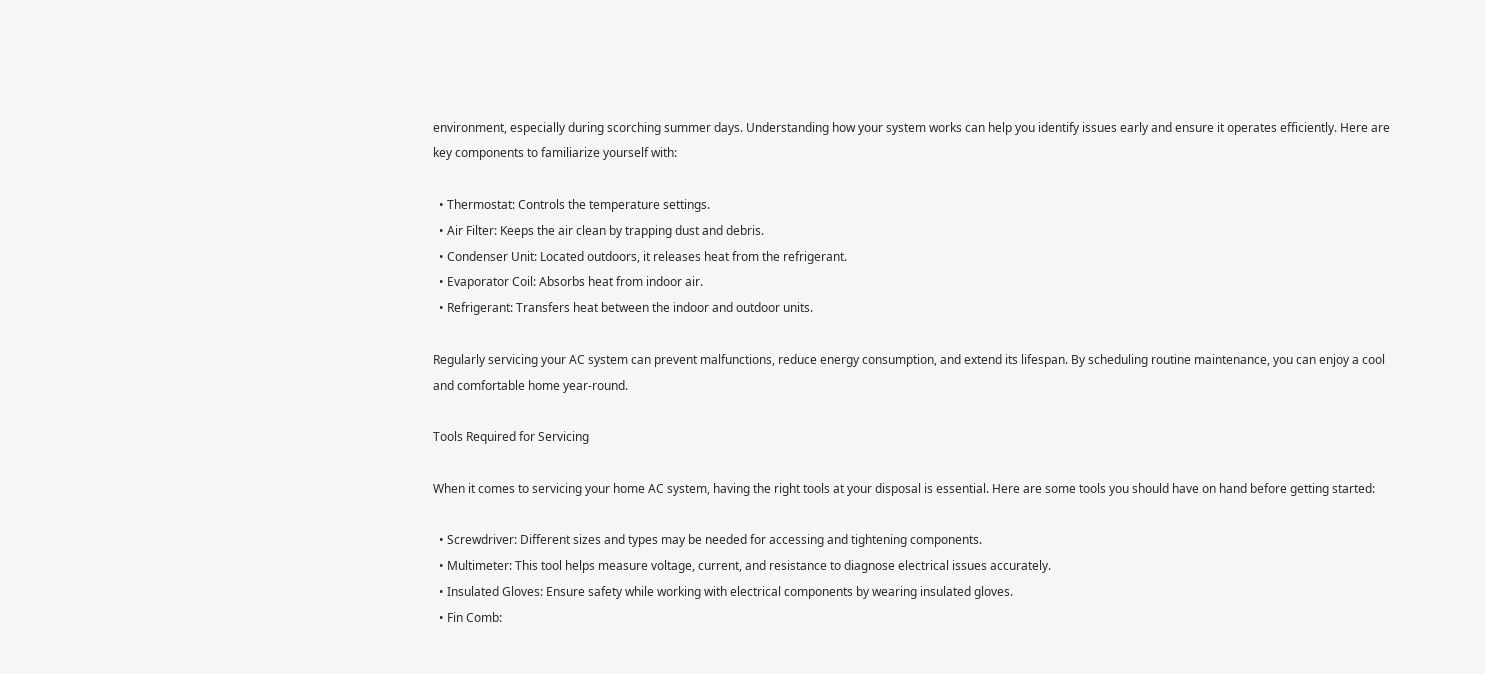environment, especially during scorching summer days. Understanding how your system works can help you identify issues early and ensure it operates efficiently. Here are key components to familiarize yourself with:

  • Thermostat: Controls the temperature settings.
  • Air Filter: Keeps the air clean by trapping dust and debris.
  • Condenser Unit: Located outdoors, it releases heat from the refrigerant.
  • Evaporator Coil: Absorbs heat from indoor air.
  • Refrigerant: Transfers heat between the indoor and outdoor units.

Regularly servicing your AC system can prevent malfunctions, reduce energy consumption, and extend its lifespan. By scheduling routine maintenance, you can enjoy a cool and comfortable home year-round.

Tools Required for Servicing

When it comes to servicing your home AC system, having the right tools at your disposal is essential. Here are some tools you should have on hand before getting started:

  • Screwdriver: Different sizes and types may be needed for accessing and tightening components.
  • Multimeter: This tool helps measure voltage, current, and resistance to diagnose electrical issues accurately.
  • Insulated Gloves: Ensure safety while working with electrical components by wearing insulated gloves.
  • Fin Comb: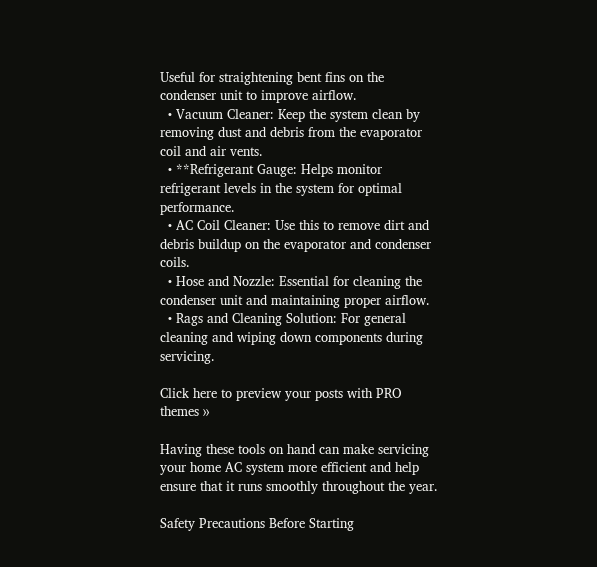Useful for straightening bent fins on the condenser unit to improve airflow.
  • Vacuum Cleaner: Keep the system clean by removing dust and debris from the evaporator coil and air vents.
  • **Refrigerant Gauge: Helps monitor refrigerant levels in the system for optimal performance.
  • AC Coil Cleaner: Use this to remove dirt and debris buildup on the evaporator and condenser coils.
  • Hose and Nozzle: Essential for cleaning the condenser unit and maintaining proper airflow.
  • Rags and Cleaning Solution: For general cleaning and wiping down components during servicing.

Click here to preview your posts with PRO themes ››

Having these tools on hand can make servicing your home AC system more efficient and help ensure that it runs smoothly throughout the year.

Safety Precautions Before Starting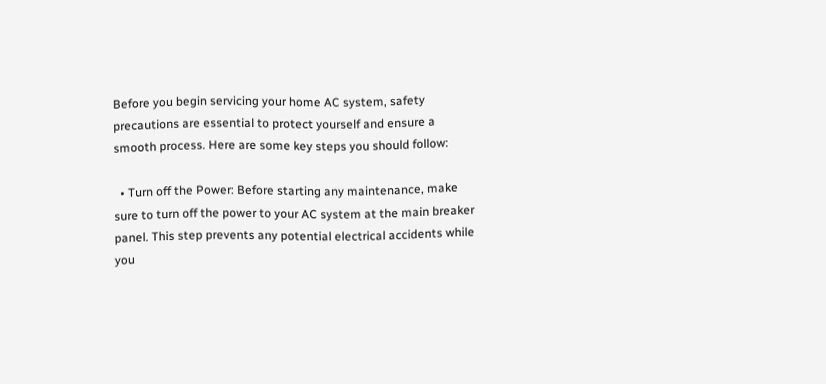Before you begin servicing your home AC system, safety precautions are essential to protect yourself and ensure a smooth process. Here are some key steps you should follow:

  • Turn off the Power: Before starting any maintenance, make sure to turn off the power to your AC system at the main breaker panel. This step prevents any potential electrical accidents while you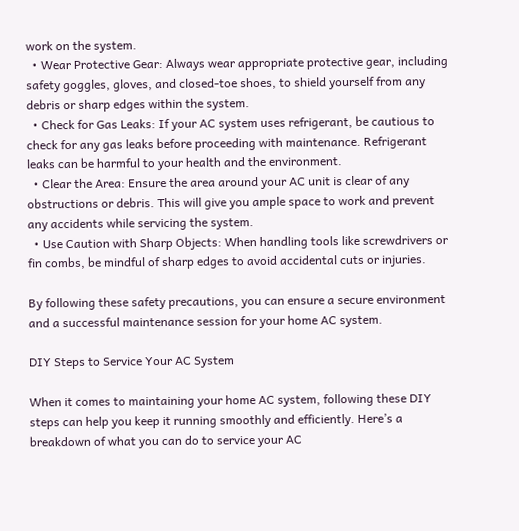work on the system.
  • Wear Protective Gear: Always wear appropriate protective gear, including safety goggles, gloves, and closed-toe shoes, to shield yourself from any debris or sharp edges within the system.
  • Check for Gas Leaks: If your AC system uses refrigerant, be cautious to check for any gas leaks before proceeding with maintenance. Refrigerant leaks can be harmful to your health and the environment.
  • Clear the Area: Ensure the area around your AC unit is clear of any obstructions or debris. This will give you ample space to work and prevent any accidents while servicing the system.
  • Use Caution with Sharp Objects: When handling tools like screwdrivers or fin combs, be mindful of sharp edges to avoid accidental cuts or injuries.

By following these safety precautions, you can ensure a secure environment and a successful maintenance session for your home AC system.

DIY Steps to Service Your AC System

When it comes to maintaining your home AC system, following these DIY steps can help you keep it running smoothly and efficiently. Here’s a breakdown of what you can do to service your AC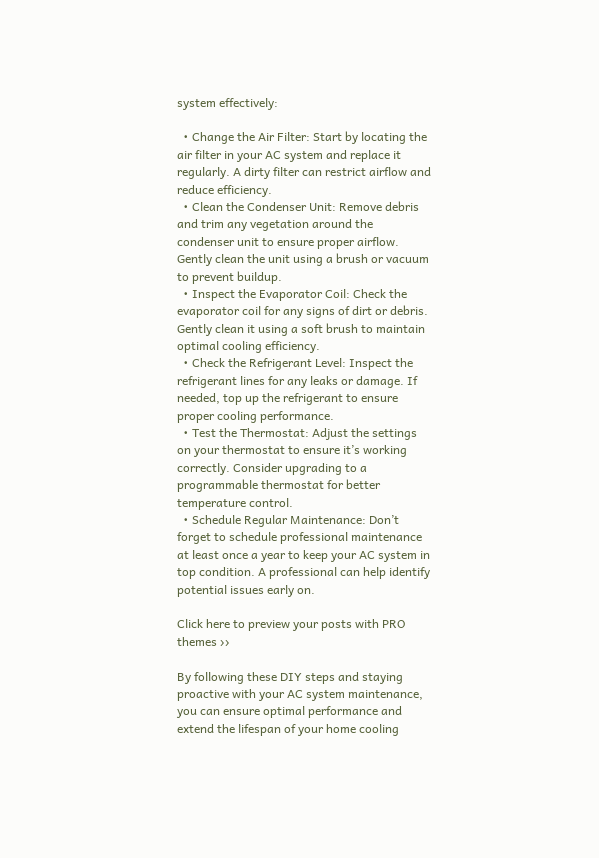system effectively:

  • Change the Air Filter: Start by locating the air filter in your AC system and replace it regularly. A dirty filter can restrict airflow and reduce efficiency.
  • Clean the Condenser Unit: Remove debris and trim any vegetation around the condenser unit to ensure proper airflow. Gently clean the unit using a brush or vacuum to prevent buildup.
  • Inspect the Evaporator Coil: Check the evaporator coil for any signs of dirt or debris. Gently clean it using a soft brush to maintain optimal cooling efficiency.
  • Check the Refrigerant Level: Inspect the refrigerant lines for any leaks or damage. If needed, top up the refrigerant to ensure proper cooling performance.
  • Test the Thermostat: Adjust the settings on your thermostat to ensure it’s working correctly. Consider upgrading to a programmable thermostat for better temperature control.
  • Schedule Regular Maintenance: Don’t forget to schedule professional maintenance at least once a year to keep your AC system in top condition. A professional can help identify potential issues early on.

Click here to preview your posts with PRO themes ››

By following these DIY steps and staying proactive with your AC system maintenance, you can ensure optimal performance and extend the lifespan of your home cooling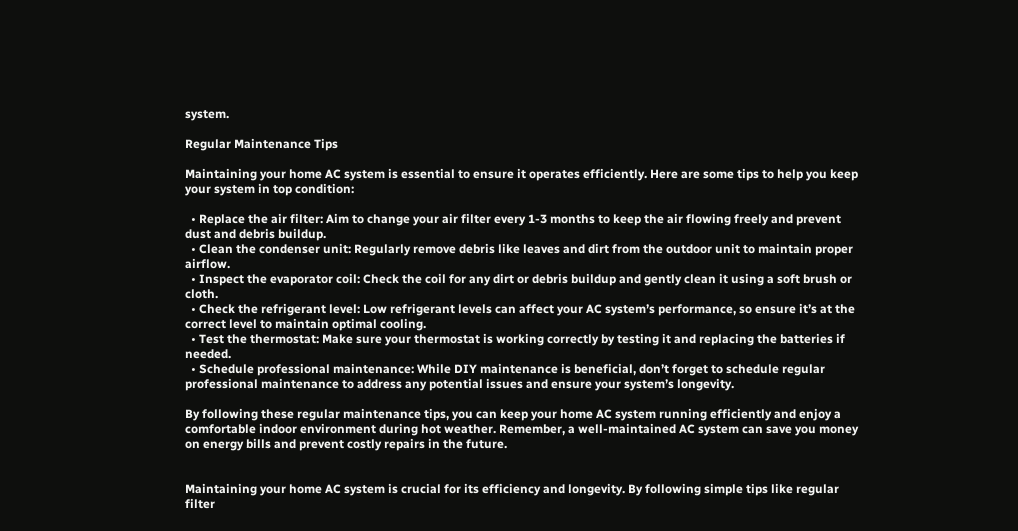system.

Regular Maintenance Tips

Maintaining your home AC system is essential to ensure it operates efficiently. Here are some tips to help you keep your system in top condition:

  • Replace the air filter: Aim to change your air filter every 1-3 months to keep the air flowing freely and prevent dust and debris buildup.
  • Clean the condenser unit: Regularly remove debris like leaves and dirt from the outdoor unit to maintain proper airflow.
  • Inspect the evaporator coil: Check the coil for any dirt or debris buildup and gently clean it using a soft brush or cloth.
  • Check the refrigerant level: Low refrigerant levels can affect your AC system’s performance, so ensure it’s at the correct level to maintain optimal cooling.
  • Test the thermostat: Make sure your thermostat is working correctly by testing it and replacing the batteries if needed.
  • Schedule professional maintenance: While DIY maintenance is beneficial, don’t forget to schedule regular professional maintenance to address any potential issues and ensure your system’s longevity.

By following these regular maintenance tips, you can keep your home AC system running efficiently and enjoy a comfortable indoor environment during hot weather. Remember, a well-maintained AC system can save you money on energy bills and prevent costly repairs in the future.


Maintaining your home AC system is crucial for its efficiency and longevity. By following simple tips like regular filter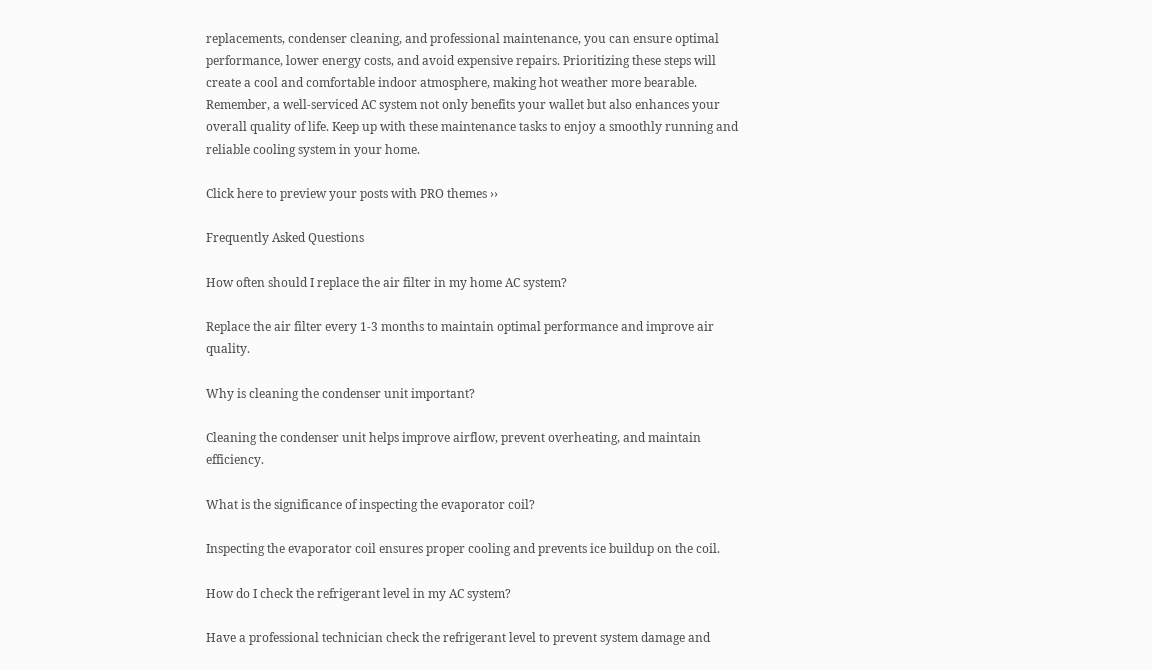replacements, condenser cleaning, and professional maintenance, you can ensure optimal performance, lower energy costs, and avoid expensive repairs. Prioritizing these steps will create a cool and comfortable indoor atmosphere, making hot weather more bearable. Remember, a well-serviced AC system not only benefits your wallet but also enhances your overall quality of life. Keep up with these maintenance tasks to enjoy a smoothly running and reliable cooling system in your home.

Click here to preview your posts with PRO themes ››

Frequently Asked Questions

How often should I replace the air filter in my home AC system?

Replace the air filter every 1-3 months to maintain optimal performance and improve air quality.

Why is cleaning the condenser unit important?

Cleaning the condenser unit helps improve airflow, prevent overheating, and maintain efficiency.

What is the significance of inspecting the evaporator coil?

Inspecting the evaporator coil ensures proper cooling and prevents ice buildup on the coil.

How do I check the refrigerant level in my AC system?

Have a professional technician check the refrigerant level to prevent system damage and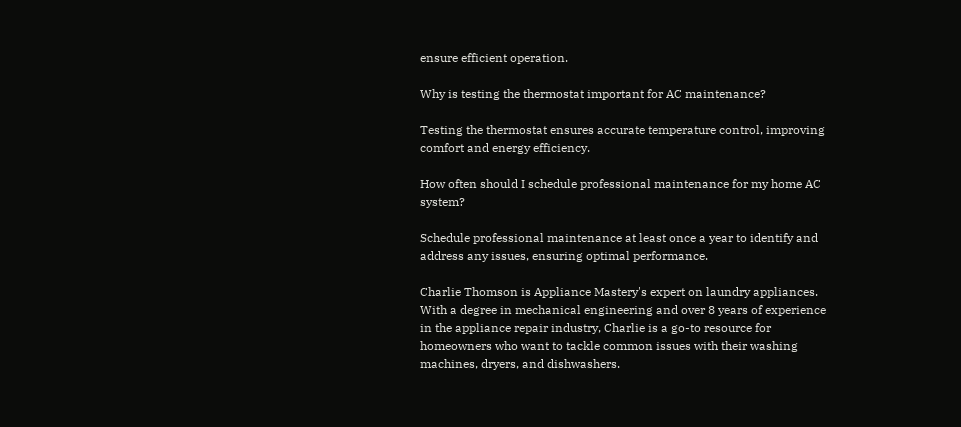ensure efficient operation.

Why is testing the thermostat important for AC maintenance?

Testing the thermostat ensures accurate temperature control, improving comfort and energy efficiency.

How often should I schedule professional maintenance for my home AC system?

Schedule professional maintenance at least once a year to identify and address any issues, ensuring optimal performance.

Charlie Thomson is Appliance Mastery's expert on laundry appliances. With a degree in mechanical engineering and over 8 years of experience in the appliance repair industry, Charlie is a go-to resource for homeowners who want to tackle common issues with their washing machines, dryers, and dishwashers.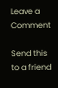Leave a Comment

Send this to a friend